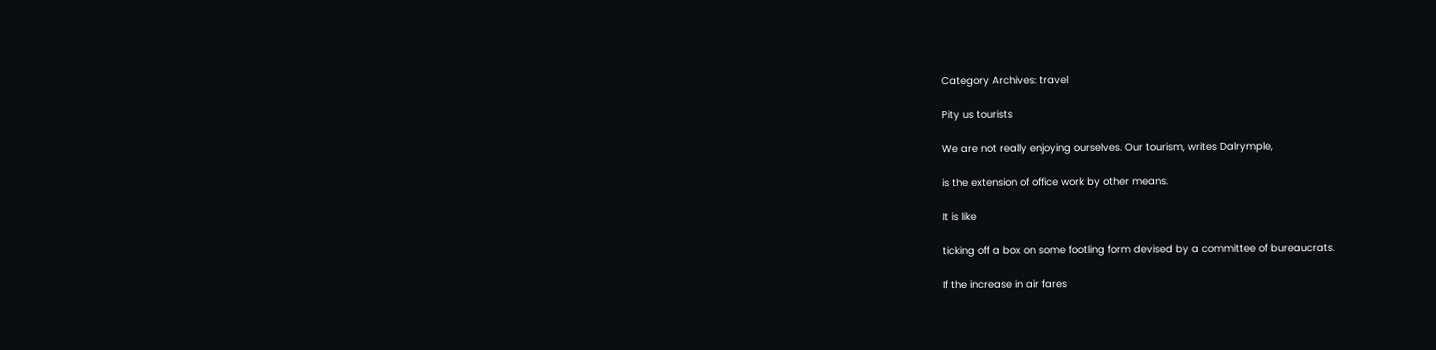Category Archives: travel

Pity us tourists

We are not really enjoying ourselves. Our tourism, writes Dalrymple,

is the extension of office work by other means.

It is like

ticking off a box on some footling form devised by a committee of bureaucrats.

If the increase in air fares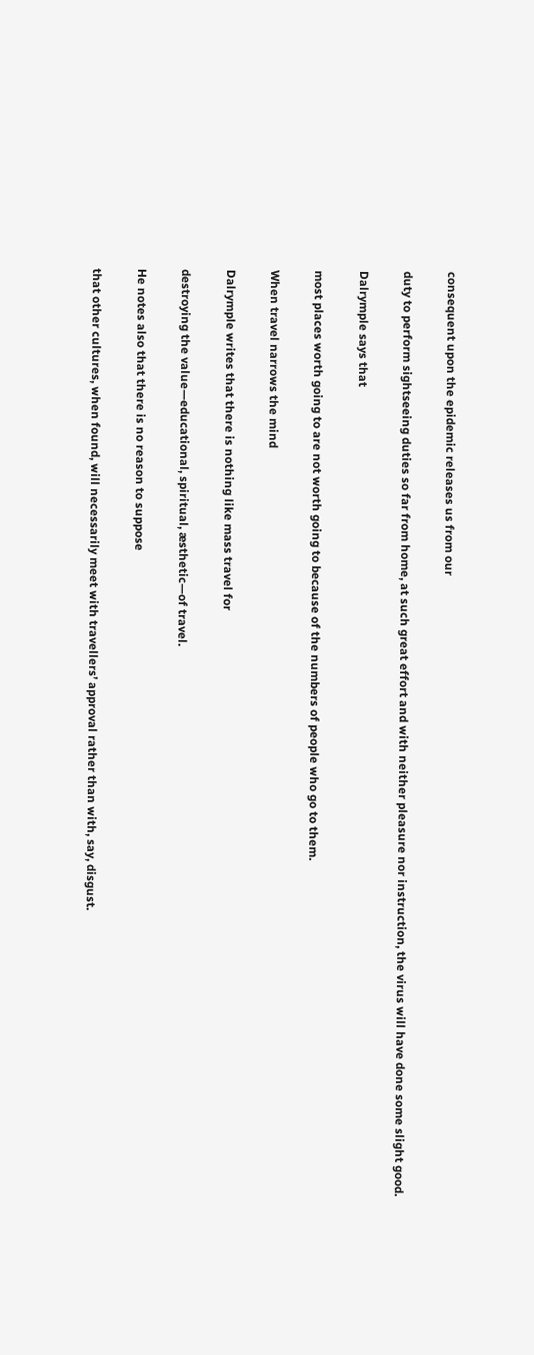consequent upon the epidemic releases us from our

duty to perform sightseeing duties so far from home, at such great effort and with neither pleasure nor instruction, the virus will have done some slight good.

Dalrymple says that

most places worth going to are not worth going to because of the numbers of people who go to them.

When travel narrows the mind

Dalrymple writes that there is nothing like mass travel for

destroying the value—educational, spiritual, æsthetic—of travel.

He notes also that there is no reason to suppose

that other cultures, when found, will necessarily meet with travellers’ approval rather than with, say, disgust.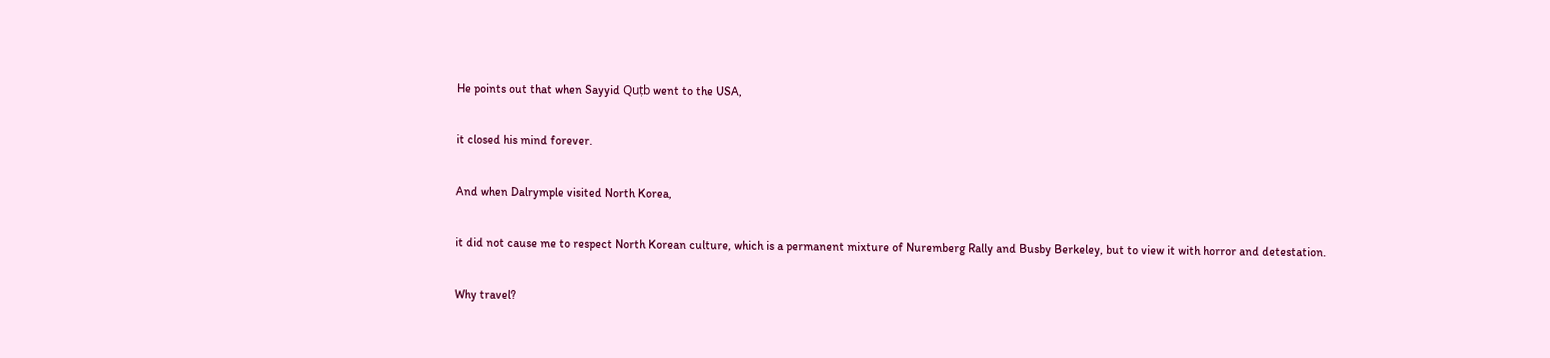He points out that when Sayyid Quṭb went to the USA,

it closed his mind forever.

And when Dalrymple visited North Korea,

it did not cause me to respect North Korean culture, which is a permanent mixture of Nuremberg Rally and Busby Berkeley, but to view it with horror and detestation.

Why travel?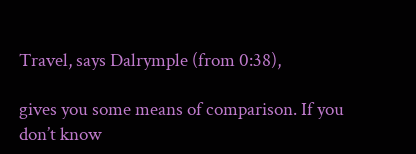Travel, says Dalrymple (from 0:38),

gives you some means of comparison. If you don’t know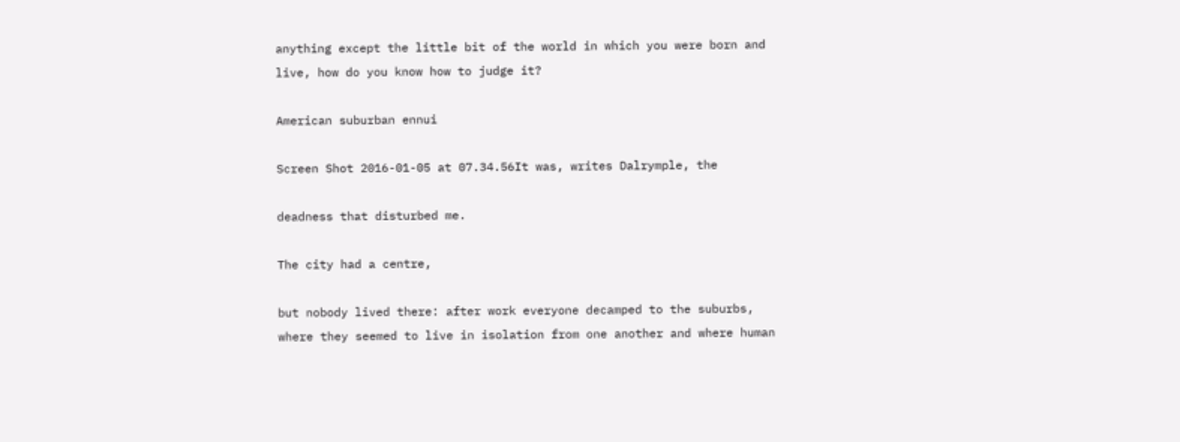anything except the little bit of the world in which you were born and live, how do you know how to judge it?

American suburban ennui

Screen Shot 2016-01-05 at 07.34.56It was, writes Dalrymple, the

deadness that disturbed me.

The city had a centre,

but nobody lived there: after work everyone decamped to the suburbs, where they seemed to live in isolation from one another and where human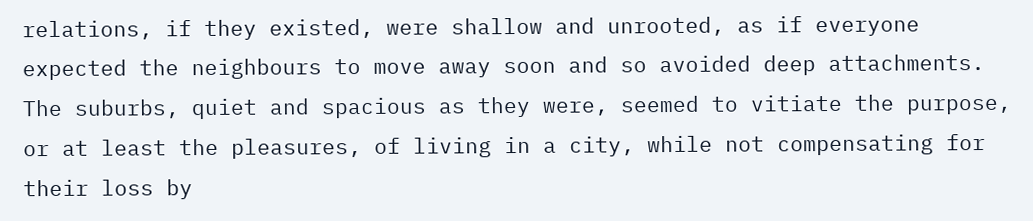relations, if they existed, were shallow and unrooted, as if everyone expected the neighbours to move away soon and so avoided deep attachments. The suburbs, quiet and spacious as they were, seemed to vitiate the purpose, or at least the pleasures, of living in a city, while not compensating for their loss by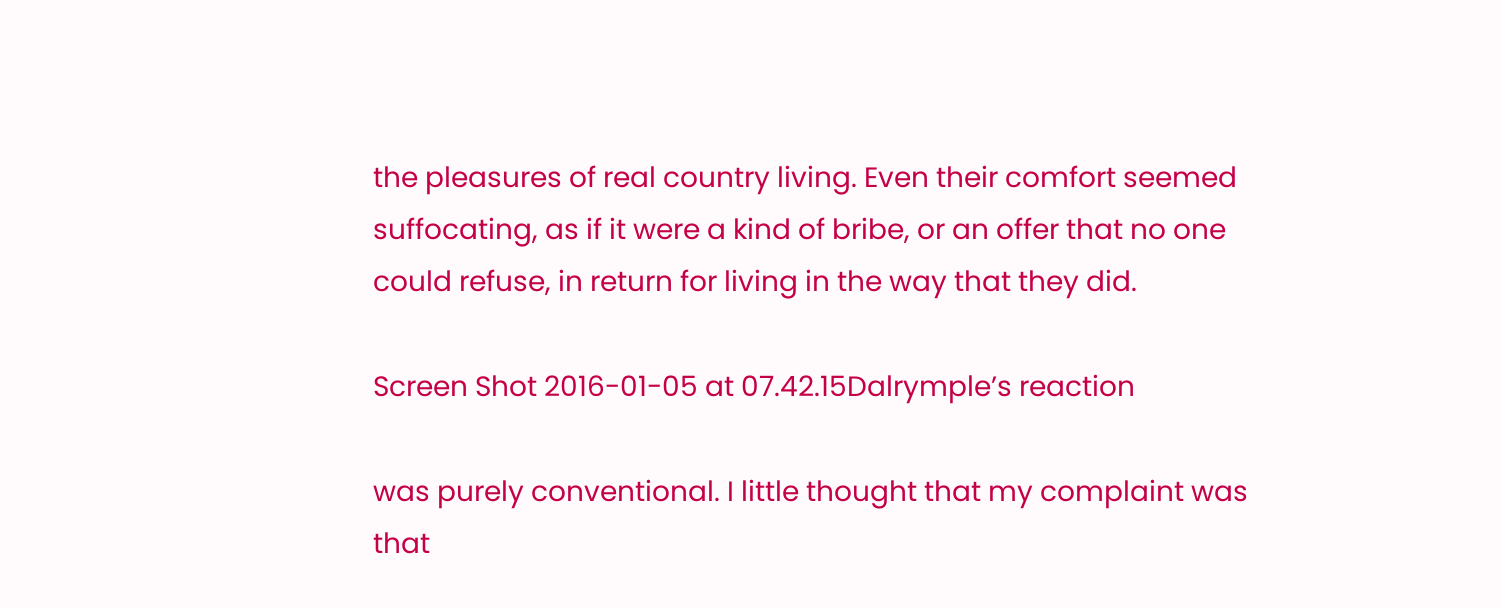the pleasures of real country living. Even their comfort seemed suffocating, as if it were a kind of bribe, or an offer that no one could refuse, in return for living in the way that they did.

Screen Shot 2016-01-05 at 07.42.15Dalrymple’s reaction

was purely conventional. I little thought that my complaint was that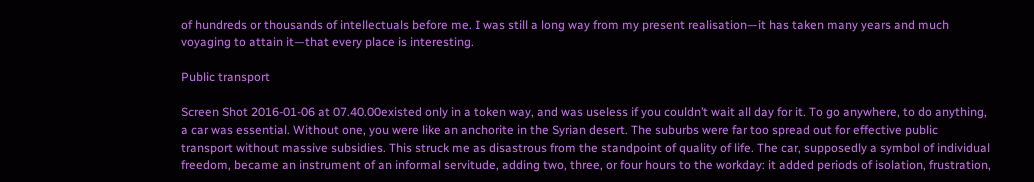of hundreds or thousands of intellectuals before me. I was still a long way from my present realisation—it has taken many years and much voyaging to attain it—that every place is interesting.

Public transport

Screen Shot 2016-01-06 at 07.40.00existed only in a token way, and was useless if you couldn’t wait all day for it. To go anywhere, to do anything, a car was essential. Without one, you were like an anchorite in the Syrian desert. The suburbs were far too spread out for effective public transport without massive subsidies. This struck me as disastrous from the standpoint of quality of life. The car, supposedly a symbol of individual freedom, became an instrument of an informal servitude, adding two, three, or four hours to the workday: it added periods of isolation, frustration,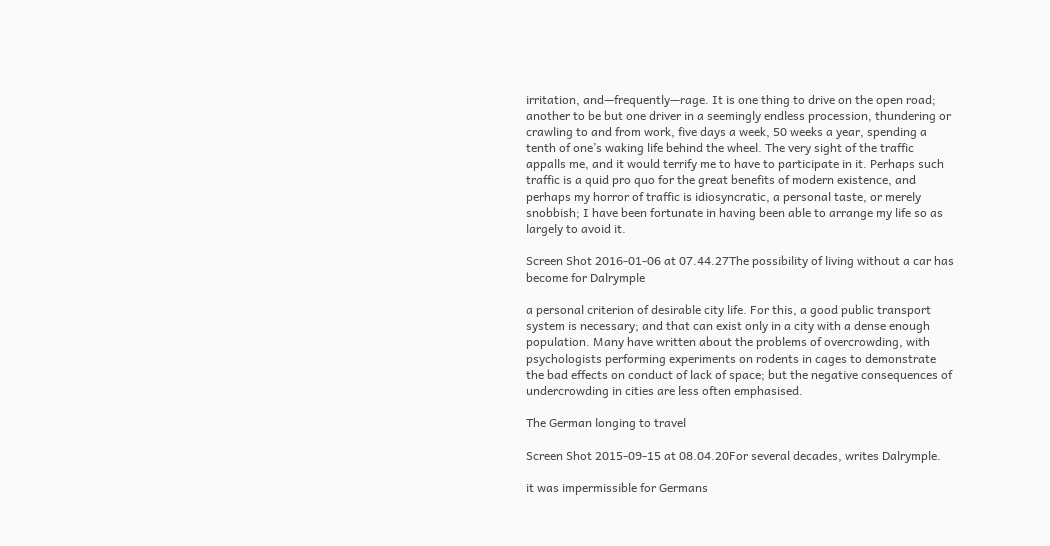irritation, and—frequently—rage. It is one thing to drive on the open road; another to be but one driver in a seemingly endless procession, thundering or crawling to and from work, five days a week, 50 weeks a year, spending a tenth of one’s waking life behind the wheel. The very sight of the traffic appalls me, and it would terrify me to have to participate in it. Perhaps such traffic is a quid pro quo for the great benefits of modern existence, and perhaps my horror of traffic is idiosyncratic, a personal taste, or merely snobbish; I have been fortunate in having been able to arrange my life so as largely to avoid it.

Screen Shot 2016-01-06 at 07.44.27The possibility of living without a car has become for Dalrymple

a personal criterion of desirable city life. For this, a good public transport system is necessary; and that can exist only in a city with a dense enough population. Many have written about the problems of overcrowding, with psychologists performing experiments on rodents in cages to demonstrate the bad effects on conduct of lack of space; but the negative consequences of undercrowding in cities are less often emphasised.

The German longing to travel

Screen Shot 2015-09-15 at 08.04.20For several decades, writes Dalrymple.

it was impermissible for Germans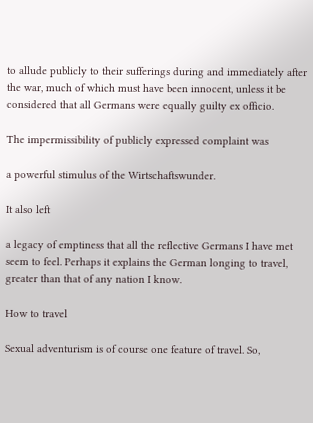to allude publicly to their sufferings during and immediately after the war, much of which must have been innocent, unless it be considered that all Germans were equally guilty ex officio.

The impermissibility of publicly expressed complaint was

a powerful stimulus of the Wirtschaftswunder.

It also left

a legacy of emptiness that all the reflective Germans I have met seem to feel. Perhaps it explains the German longing to travel, greater than that of any nation I know.

How to travel

Sexual adventurism is of course one feature of travel. So,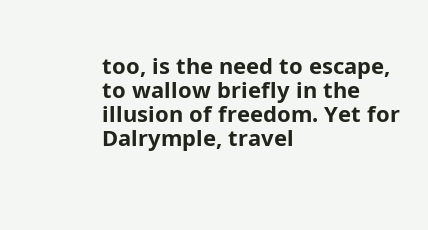too, is the need to escape, to wallow briefly in the illusion of freedom. Yet for Dalrymple, travel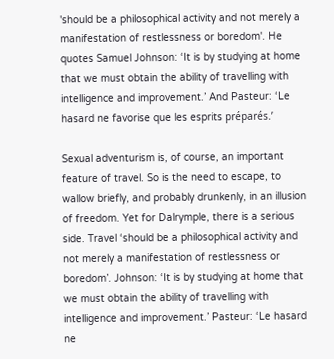'should be a philosophical activity and not merely a manifestation of restlessness or boredom'. He quotes Samuel Johnson: ‘It is by studying at home that we must obtain the ability of travelling with intelligence and improvement.’ And Pasteur: ‘Le hasard ne favorise que les esprits préparés.’

Sexual adventurism is, of course, an important feature of travel. So is the need to escape, to wallow briefly, and probably drunkenly, in an illusion of freedom. Yet for Dalrymple, there is a serious side. Travel ‘should be a philosophical activity and not merely a manifestation of restlessness or boredom’. Johnson: ‘It is by studying at home that we must obtain the ability of travelling with intelligence and improvement.’ Pasteur: ‘Le hasard ne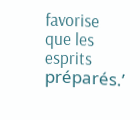favorise que les esprits préparés.’